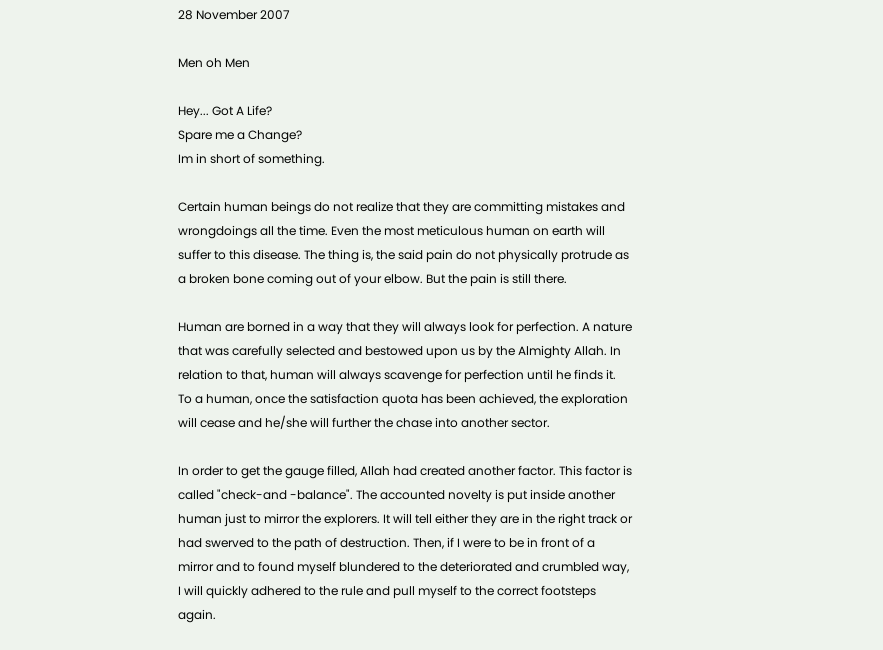28 November 2007

Men oh Men

Hey... Got A Life?
Spare me a Change?
Im in short of something.

Certain human beings do not realize that they are committing mistakes and wrongdoings all the time. Even the most meticulous human on earth will suffer to this disease. The thing is, the said pain do not physically protrude as a broken bone coming out of your elbow. But the pain is still there.

Human are borned in a way that they will always look for perfection. A nature that was carefully selected and bestowed upon us by the Almighty Allah. In relation to that, human will always scavenge for perfection until he finds it. To a human, once the satisfaction quota has been achieved, the exploration will cease and he/she will further the chase into another sector.

In order to get the gauge filled, Allah had created another factor. This factor is called "check-and -balance". The accounted novelty is put inside another human just to mirror the explorers. It will tell either they are in the right track or had swerved to the path of destruction. Then, if I were to be in front of a mirror and to found myself blundered to the deteriorated and crumbled way, I will quickly adhered to the rule and pull myself to the correct footsteps again.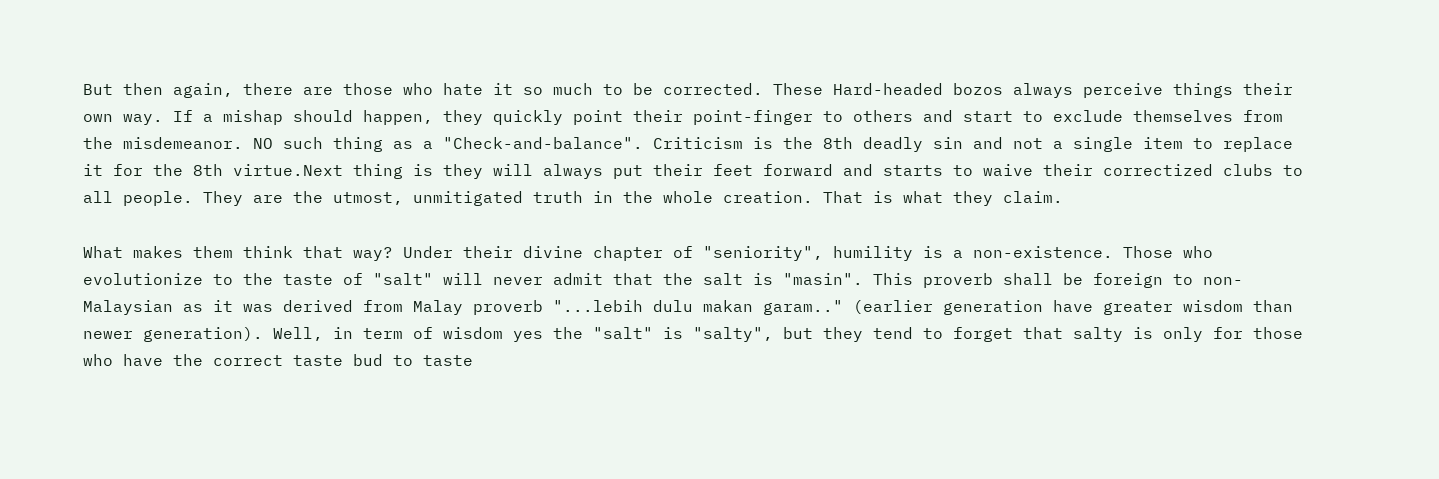But then again, there are those who hate it so much to be corrected. These Hard-headed bozos always perceive things their own way. If a mishap should happen, they quickly point their point-finger to others and start to exclude themselves from the misdemeanor. NO such thing as a "Check-and-balance". Criticism is the 8th deadly sin and not a single item to replace it for the 8th virtue.Next thing is they will always put their feet forward and starts to waive their correctized clubs to all people. They are the utmost, unmitigated truth in the whole creation. That is what they claim.

What makes them think that way? Under their divine chapter of "seniority", humility is a non-existence. Those who evolutionize to the taste of "salt" will never admit that the salt is "masin". This proverb shall be foreign to non-Malaysian as it was derived from Malay proverb "...lebih dulu makan garam.." (earlier generation have greater wisdom than newer generation). Well, in term of wisdom yes the "salt" is "salty", but they tend to forget that salty is only for those who have the correct taste bud to taste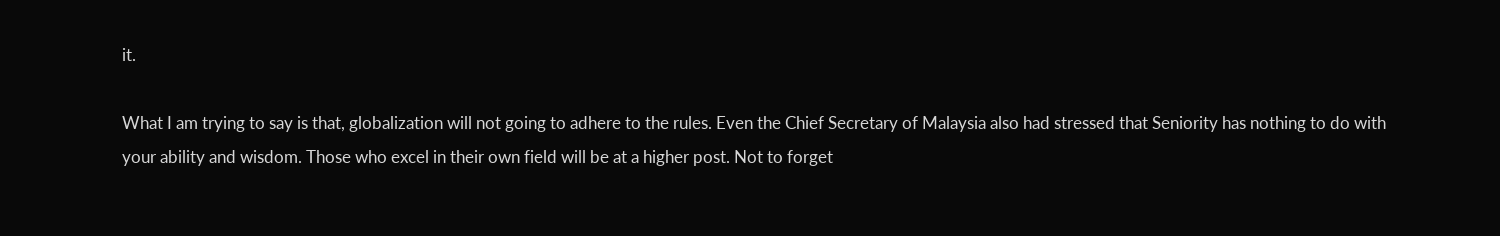it.

What I am trying to say is that, globalization will not going to adhere to the rules. Even the Chief Secretary of Malaysia also had stressed that Seniority has nothing to do with your ability and wisdom. Those who excel in their own field will be at a higher post. Not to forget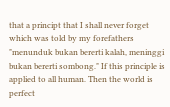that a principt that I shall never forget which was told by my forefathers "menunduk bukan bererti kalah, meninggi bukan bererti sombong." If this principle is applied to all human. Then the world is perfect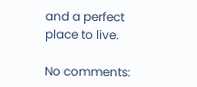and a perfect place to live.

No comments: